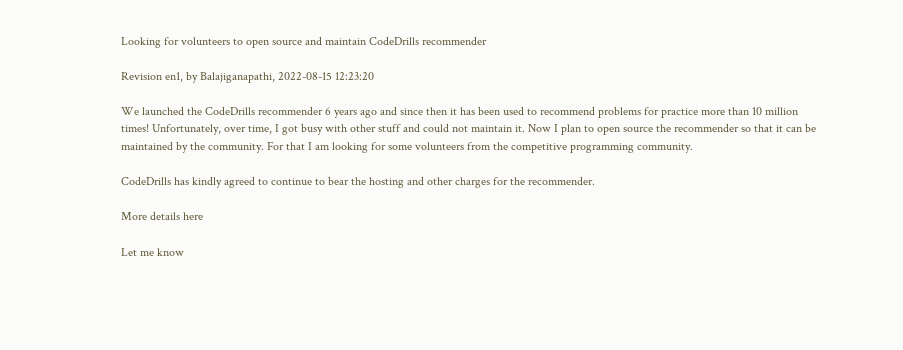Looking for volunteers to open source and maintain CodeDrills recommender

Revision en1, by Balajiganapathi, 2022-08-15 12:23:20

We launched the CodeDrills recommender 6 years ago and since then it has been used to recommend problems for practice more than 10 million times! Unfortunately, over time, I got busy with other stuff and could not maintain it. Now I plan to open source the recommender so that it can be maintained by the community. For that I am looking for some volunteers from the competitive programming community.

CodeDrills has kindly agreed to continue to bear the hosting and other charges for the recommender.

More details here

Let me know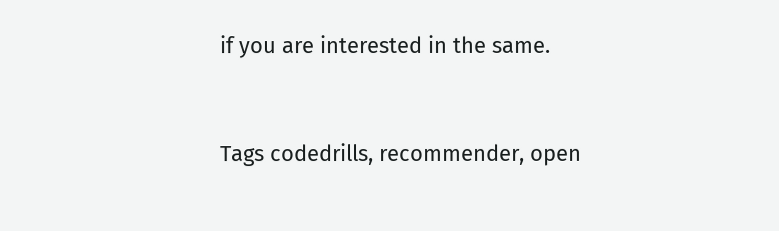if you are interested in the same.


Tags codedrills, recommender, open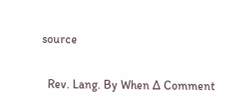source


  Rev. Lang. By When Δ Comment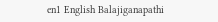en1 English Balajiganapathi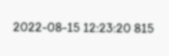2022-08-15 12:23:20 815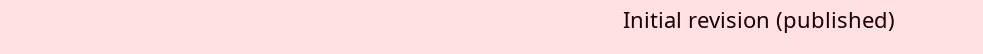Initial revision (published)